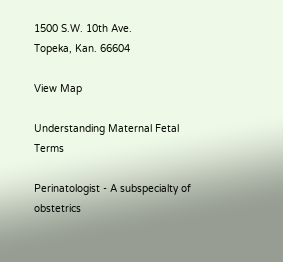1500 S.W. 10th Ave.
Topeka, Kan. 66604

View Map

Understanding Maternal Fetal Terms

Perinatologist - A subspecialty of obstetrics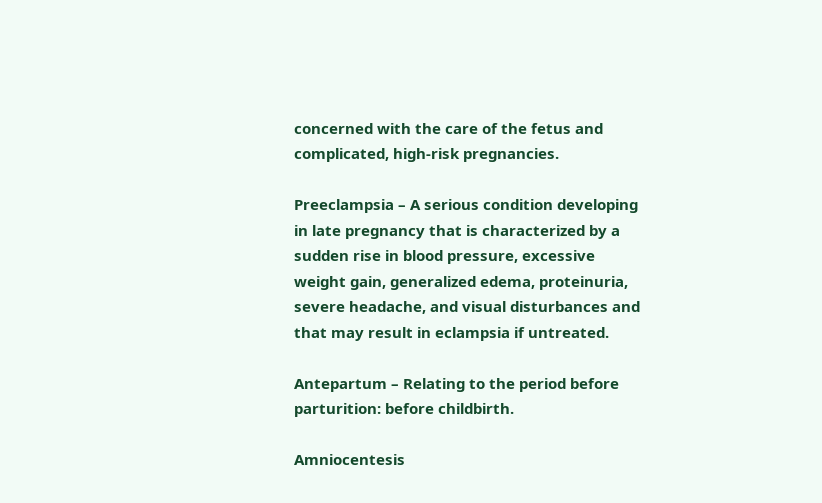concerned with the care of the fetus and complicated, high-risk pregnancies.

Preeclampsia – A serious condition developing in late pregnancy that is characterized by a sudden rise in blood pressure, excessive weight gain, generalized edema, proteinuria, severe headache, and visual disturbances and that may result in eclampsia if untreated.

Antepartum – Relating to the period before parturition: before childbirth.

Amniocentesis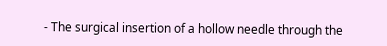- The surgical insertion of a hollow needle through the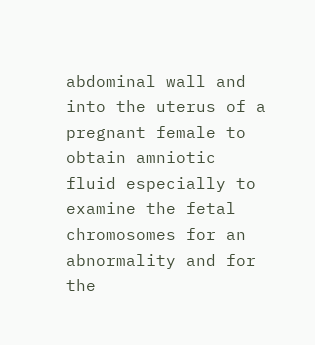abdominal wall and into the uterus of a pregnant female to obtain amniotic fluid especially to examine the fetal chromosomes for an abnormality and for the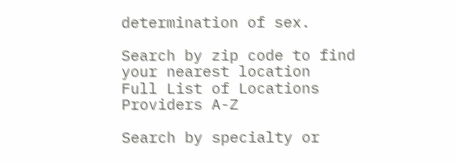determination of sex.

Search by zip code to find your nearest location
Full List of Locations
Providers A-Z

Search by specialty or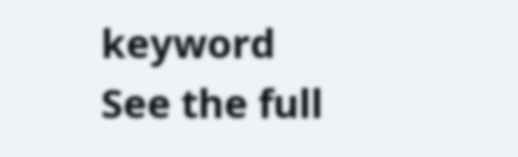keyword
See the full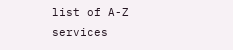list of A-Z services